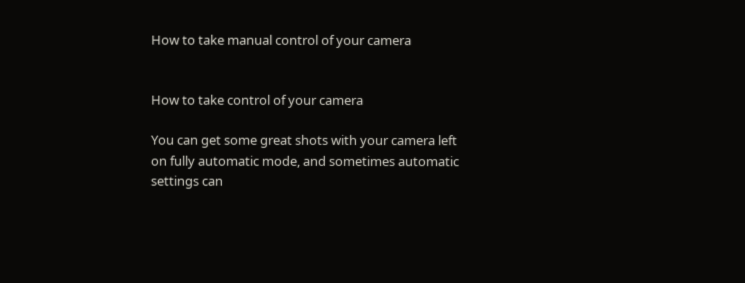How to take manual control of your camera


How to take control of your camera

You can get some great shots with your camera left on fully automatic mode, and sometimes automatic settings can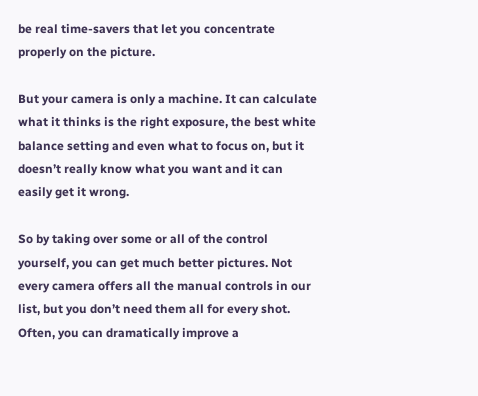be real time-savers that let you concentrate properly on the picture.

But your camera is only a machine. It can calculate what it thinks is the right exposure, the best white balance setting and even what to focus on, but it doesn’t really know what you want and it can easily get it wrong.

So by taking over some or all of the control yourself, you can get much better pictures. Not every camera offers all the manual controls in our list, but you don’t need them all for every shot. Often, you can dramatically improve a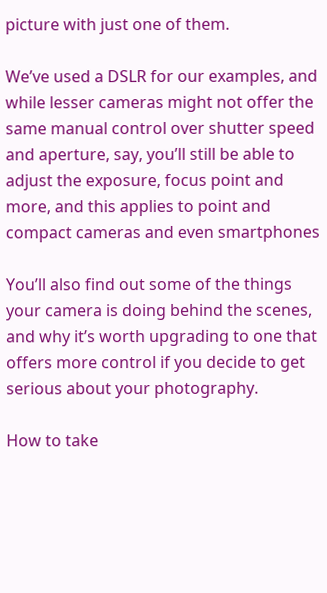picture with just one of them.

We’ve used a DSLR for our examples, and while lesser cameras might not offer the same manual control over shutter speed and aperture, say, you’ll still be able to adjust the exposure, focus point and more, and this applies to point and compact cameras and even smartphones

You’ll also find out some of the things your camera is doing behind the scenes, and why it’s worth upgrading to one that offers more control if you decide to get serious about your photography.

How to take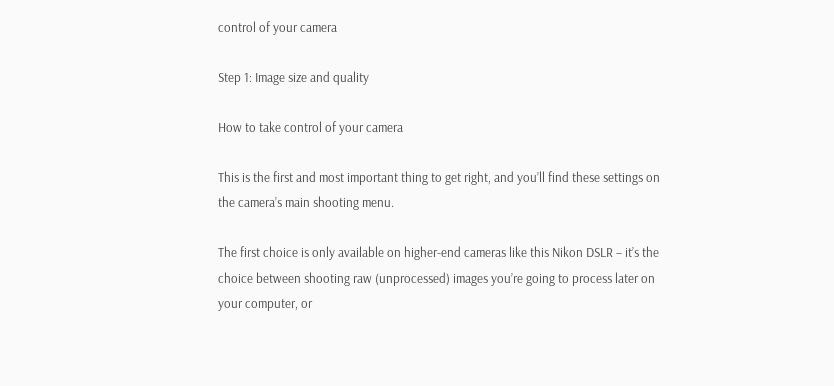control of your camera

Step 1: Image size and quality

How to take control of your camera

This is the first and most important thing to get right, and you’ll find these settings on the camera’s main shooting menu.

The first choice is only available on higher-end cameras like this Nikon DSLR – it’s the choice between shooting raw (unprocessed) images you’re going to process later on your computer, or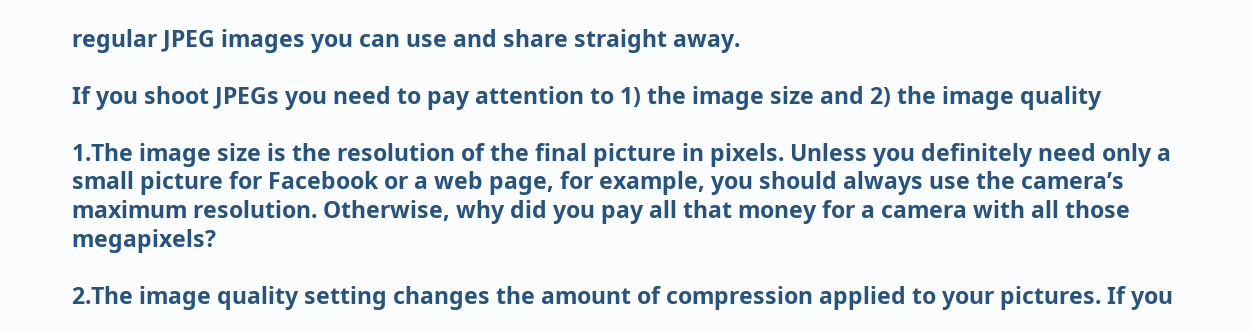regular JPEG images you can use and share straight away.

If you shoot JPEGs you need to pay attention to 1) the image size and 2) the image quality

1.The image size is the resolution of the final picture in pixels. Unless you definitely need only a small picture for Facebook or a web page, for example, you should always use the camera’s maximum resolution. Otherwise, why did you pay all that money for a camera with all those megapixels?

2.The image quality setting changes the amount of compression applied to your pictures. If you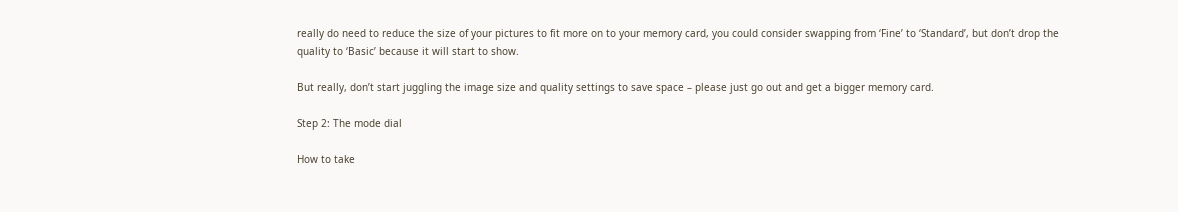really do need to reduce the size of your pictures to fit more on to your memory card, you could consider swapping from ‘Fine’ to ‘Standard’, but don’t drop the quality to ‘Basic’ because it will start to show.

But really, don’t start juggling the image size and quality settings to save space – please just go out and get a bigger memory card.

Step 2: The mode dial

How to take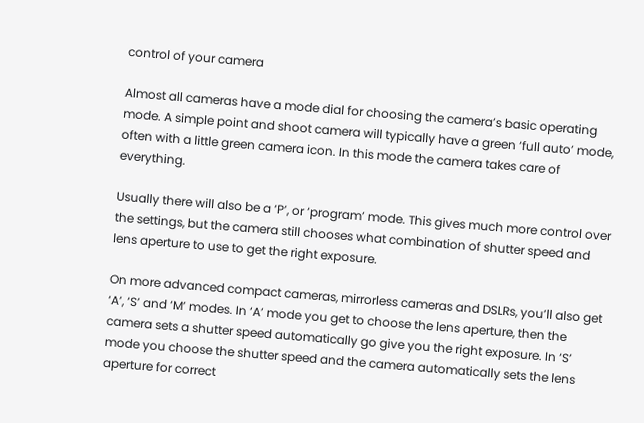control of your camera

Almost all cameras have a mode dial for choosing the camera’s basic operating mode. A simple point and shoot camera will typically have a green ‘full auto’ mode, often with a little green camera icon. In this mode the camera takes care of everything.

Usually there will also be a ‘P’, or ‘program’ mode. This gives much more control over the settings, but the camera still chooses what combination of shutter speed and lens aperture to use to get the right exposure.

On more advanced compact cameras, mirrorless cameras and DSLRs, you’ll also get ‘A’, ‘S’ and ‘M’ modes. In ‘A’ mode you get to choose the lens aperture, then the camera sets a shutter speed automatically go give you the right exposure. In ‘S’ mode you choose the shutter speed and the camera automatically sets the lens aperture for correct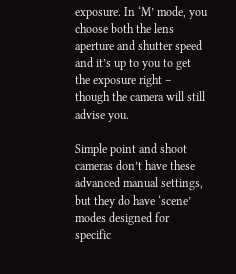exposure. In ‘M’ mode, you choose both the lens aperture and shutter speed and it’s up to you to get the exposure right – though the camera will still advise you.

Simple point and shoot cameras don’t have these advanced manual settings, but they do have ‘scene’ modes designed for specific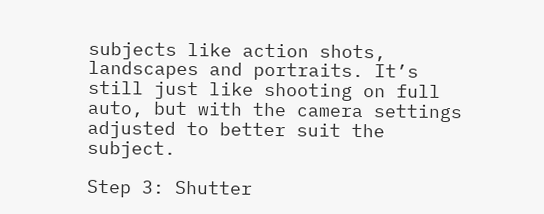subjects like action shots, landscapes and portraits. It’s still just like shooting on full auto, but with the camera settings adjusted to better suit the subject.

Step 3: Shutter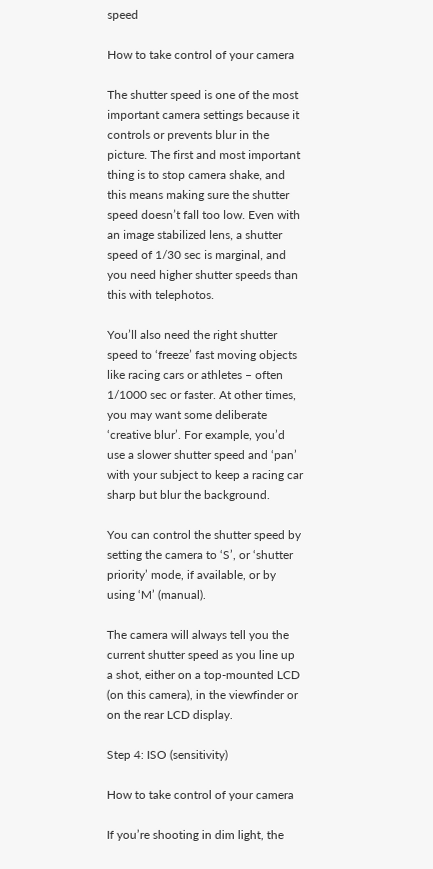speed

How to take control of your camera

The shutter speed is one of the most important camera settings because it controls or prevents blur in the picture. The first and most important thing is to stop camera shake, and this means making sure the shutter speed doesn’t fall too low. Even with an image stabilized lens, a shutter speed of 1/30 sec is marginal, and you need higher shutter speeds than this with telephotos.

You’ll also need the right shutter speed to ‘freeze’ fast moving objects like racing cars or athletes – often 1/1000 sec or faster. At other times, you may want some deliberate ‘creative blur’. For example, you’d use a slower shutter speed and ‘pan’ with your subject to keep a racing car sharp but blur the background.

You can control the shutter speed by setting the camera to ‘S’, or ‘shutter priority’ mode, if available, or by using ‘M’ (manual).

The camera will always tell you the current shutter speed as you line up a shot, either on a top-mounted LCD (on this camera), in the viewfinder or on the rear LCD display.

Step 4: ISO (sensitivity)

How to take control of your camera

If you’re shooting in dim light, the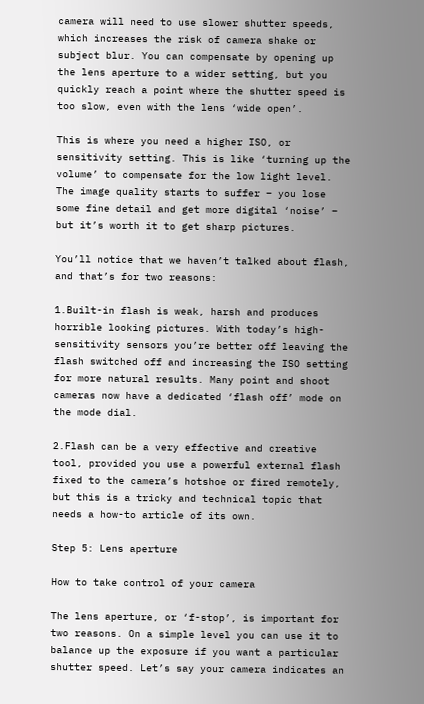camera will need to use slower shutter speeds, which increases the risk of camera shake or subject blur. You can compensate by opening up the lens aperture to a wider setting, but you quickly reach a point where the shutter speed is too slow, even with the lens ‘wide open’.

This is where you need a higher ISO, or sensitivity setting. This is like ‘turning up the volume’ to compensate for the low light level. The image quality starts to suffer – you lose some fine detail and get more digital ‘noise’ – but it’s worth it to get sharp pictures.

You’ll notice that we haven’t talked about flash, and that’s for two reasons:

1.Built-in flash is weak, harsh and produces horrible looking pictures. With today’s high-sensitivity sensors you’re better off leaving the flash switched off and increasing the ISO setting for more natural results. Many point and shoot cameras now have a dedicated ‘flash off’ mode on the mode dial.

2.Flash can be a very effective and creative tool, provided you use a powerful external flash fixed to the camera’s hotshoe or fired remotely, but this is a tricky and technical topic that needs a how-to article of its own.

Step 5: Lens aperture

How to take control of your camera

The lens aperture, or ‘f-stop’, is important for two reasons. On a simple level you can use it to balance up the exposure if you want a particular shutter speed. Let’s say your camera indicates an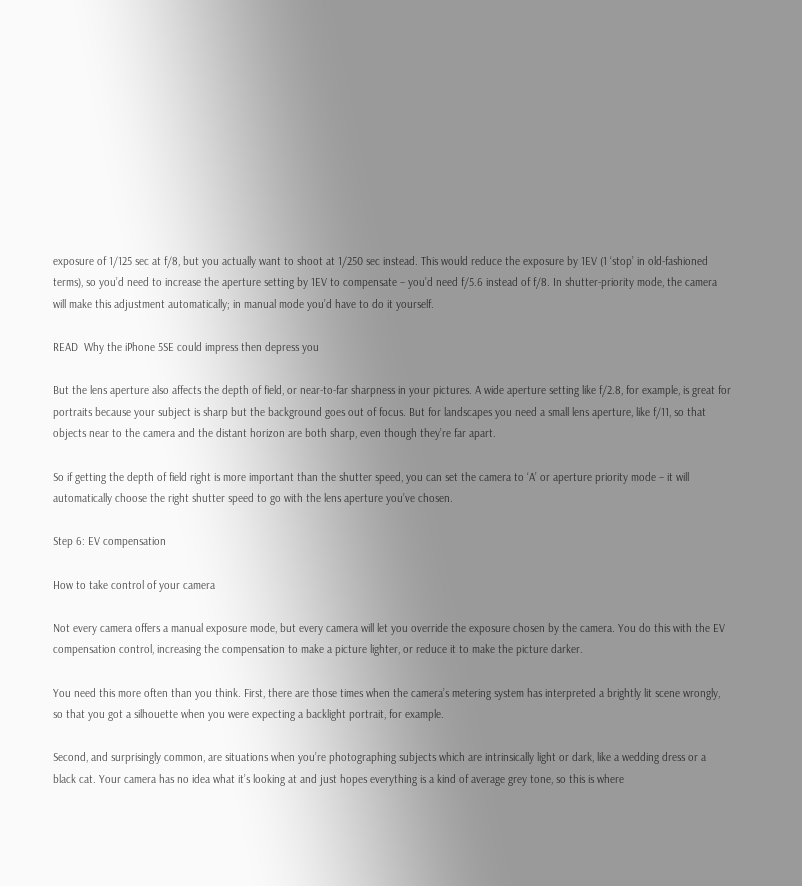exposure of 1/125 sec at f/8, but you actually want to shoot at 1/250 sec instead. This would reduce the exposure by 1EV (1 ‘stop’ in old-fashioned terms), so you’d need to increase the aperture setting by 1EV to compensate – you’d need f/5.6 instead of f/8. In shutter-priority mode, the camera will make this adjustment automatically; in manual mode you’d have to do it yourself.

READ  Why the iPhone 5SE could impress then depress you

But the lens aperture also affects the depth of field, or near-to-far sharpness in your pictures. A wide aperture setting like f/2.8, for example, is great for portraits because your subject is sharp but the background goes out of focus. But for landscapes you need a small lens aperture, like f/11, so that objects near to the camera and the distant horizon are both sharp, even though they’re far apart.

So if getting the depth of field right is more important than the shutter speed, you can set the camera to ‘A’ or aperture priority mode – it will automatically choose the right shutter speed to go with the lens aperture you’ve chosen.

Step 6: EV compensation

How to take control of your camera

Not every camera offers a manual exposure mode, but every camera will let you override the exposure chosen by the camera. You do this with the EV compensation control, increasing the compensation to make a picture lighter, or reduce it to make the picture darker.

You need this more often than you think. First, there are those times when the camera’s metering system has interpreted a brightly lit scene wrongly, so that you got a silhouette when you were expecting a backlight portrait, for example.

Second, and surprisingly common, are situations when you’re photographing subjects which are intrinsically light or dark, like a wedding dress or a black cat. Your camera has no idea what it’s looking at and just hopes everything is a kind of average grey tone, so this is where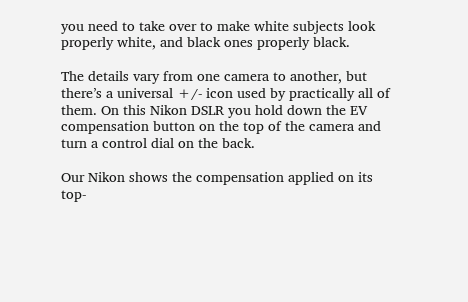you need to take over to make white subjects look properly white, and black ones properly black.

The details vary from one camera to another, but there’s a universal +/- icon used by practically all of them. On this Nikon DSLR you hold down the EV compensation button on the top of the camera and turn a control dial on the back.

Our Nikon shows the compensation applied on its top-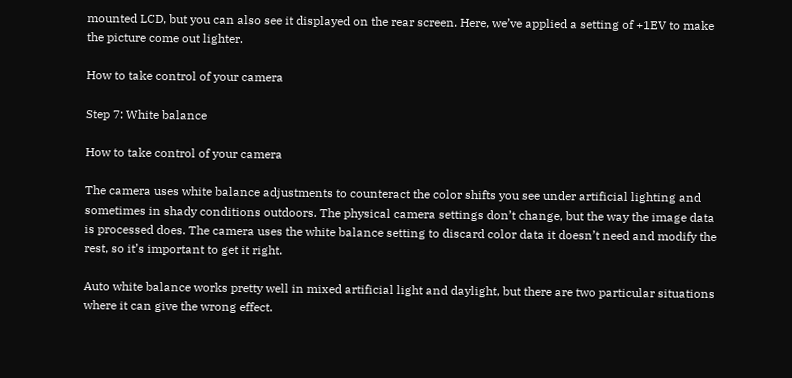mounted LCD, but you can also see it displayed on the rear screen. Here, we’ve applied a setting of +1EV to make the picture come out lighter.

How to take control of your camera

Step 7: White balance

How to take control of your camera

The camera uses white balance adjustments to counteract the color shifts you see under artificial lighting and sometimes in shady conditions outdoors. The physical camera settings don’t change, but the way the image data is processed does. The camera uses the white balance setting to discard color data it doesn’t need and modify the rest, so it’s important to get it right.

Auto white balance works pretty well in mixed artificial light and daylight, but there are two particular situations where it can give the wrong effect.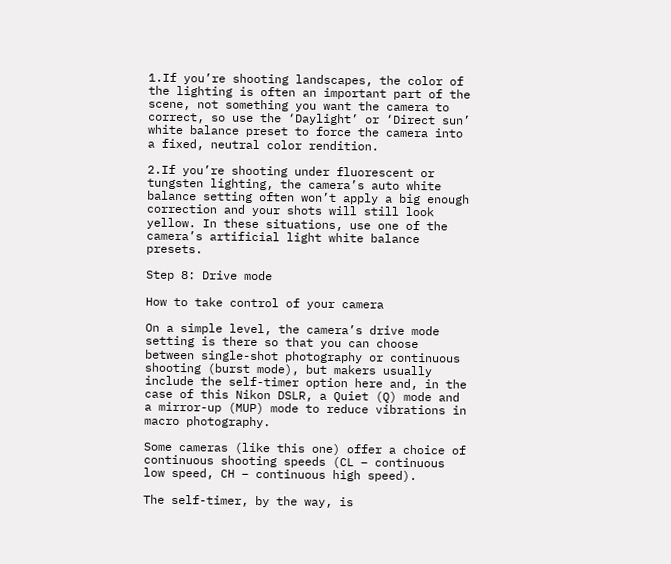1.If you’re shooting landscapes, the color of the lighting is often an important part of the scene, not something you want the camera to correct, so use the ‘Daylight’ or ‘Direct sun’ white balance preset to force the camera into a fixed, neutral color rendition.

2.If you’re shooting under fluorescent or tungsten lighting, the camera’s auto white balance setting often won’t apply a big enough correction and your shots will still look yellow. In these situations, use one of the camera’s artificial light white balance presets.

Step 8: Drive mode

How to take control of your camera

On a simple level, the camera’s drive mode setting is there so that you can choose between single-shot photography or continuous shooting (burst mode), but makers usually include the self-timer option here and, in the case of this Nikon DSLR, a Quiet (Q) mode and a mirror-up (MUP) mode to reduce vibrations in macro photography.

Some cameras (like this one) offer a choice of continuous shooting speeds (CL – continuous low speed, CH – continuous high speed).

The self-timer, by the way, is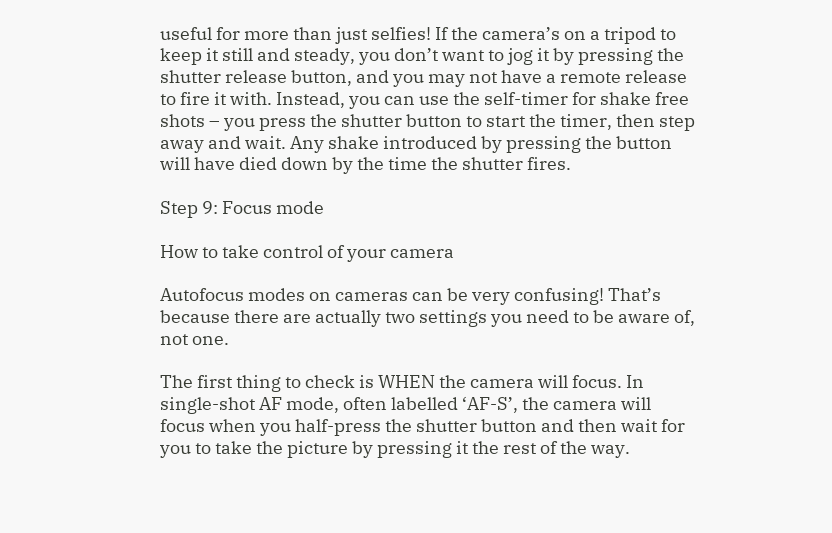useful for more than just selfies! If the camera’s on a tripod to keep it still and steady, you don’t want to jog it by pressing the shutter release button, and you may not have a remote release to fire it with. Instead, you can use the self-timer for shake free shots – you press the shutter button to start the timer, then step away and wait. Any shake introduced by pressing the button will have died down by the time the shutter fires.

Step 9: Focus mode

How to take control of your camera

Autofocus modes on cameras can be very confusing! That’s because there are actually two settings you need to be aware of, not one.

The first thing to check is WHEN the camera will focus. In single-shot AF mode, often labelled ‘AF-S’, the camera will focus when you half-press the shutter button and then wait for you to take the picture by pressing it the rest of the way.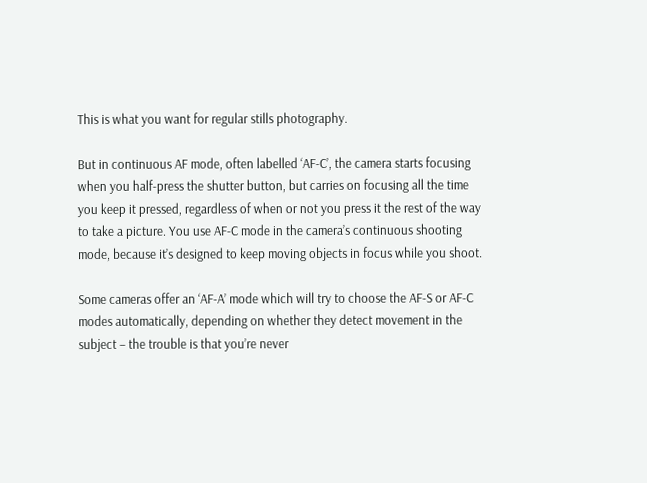This is what you want for regular stills photography.

But in continuous AF mode, often labelled ‘AF-C’, the camera starts focusing when you half-press the shutter button, but carries on focusing all the time you keep it pressed, regardless of when or not you press it the rest of the way to take a picture. You use AF-C mode in the camera’s continuous shooting mode, because it’s designed to keep moving objects in focus while you shoot.

Some cameras offer an ‘AF-A’ mode which will try to choose the AF-S or AF-C modes automatically, depending on whether they detect movement in the subject – the trouble is that you’re never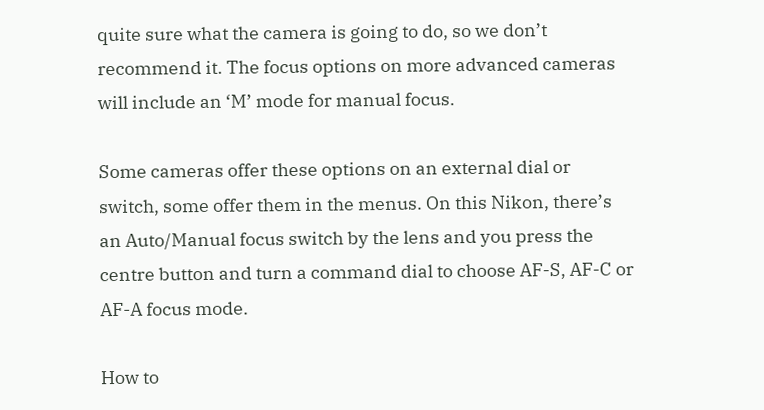quite sure what the camera is going to do, so we don’t recommend it. The focus options on more advanced cameras will include an ‘M’ mode for manual focus.

Some cameras offer these options on an external dial or switch, some offer them in the menus. On this Nikon, there’s an Auto/Manual focus switch by the lens and you press the centre button and turn a command dial to choose AF-S, AF-C or AF-A focus mode.

How to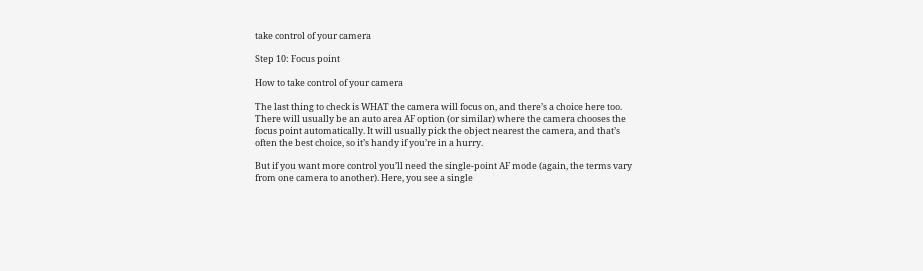take control of your camera

Step 10: Focus point

How to take control of your camera

The last thing to check is WHAT the camera will focus on, and there’s a choice here too. There will usually be an auto area AF option (or similar) where the camera chooses the focus point automatically. It will usually pick the object nearest the camera, and that’s often the best choice, so it’s handy if you’re in a hurry.

But if you want more control you’ll need the single-point AF mode (again, the terms vary from one camera to another). Here, you see a single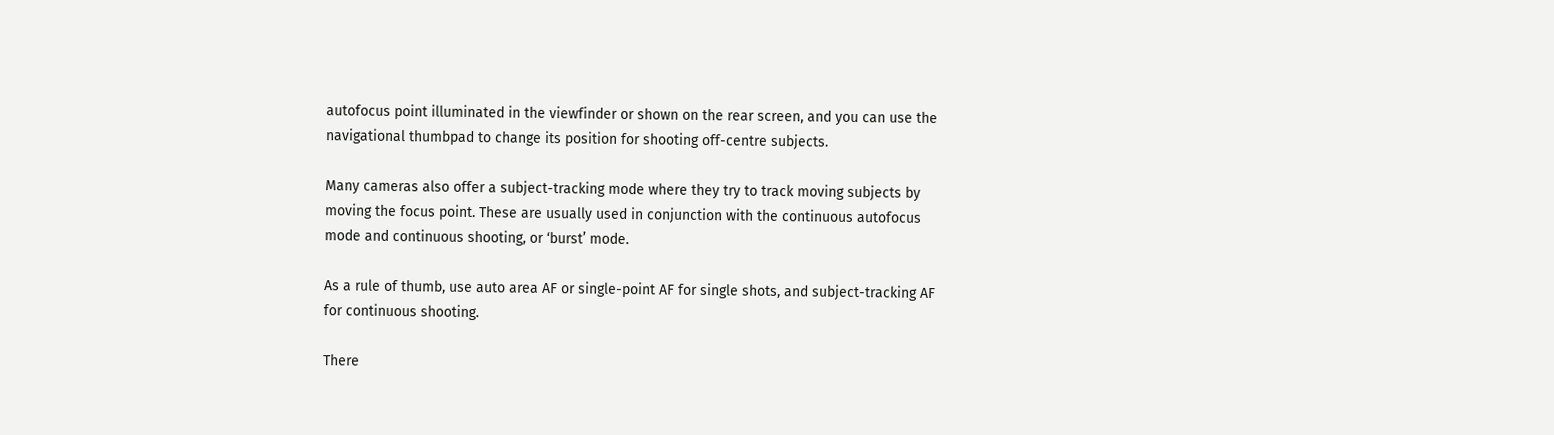autofocus point illuminated in the viewfinder or shown on the rear screen, and you can use the navigational thumbpad to change its position for shooting off-centre subjects.

Many cameras also offer a subject-tracking mode where they try to track moving subjects by moving the focus point. These are usually used in conjunction with the continuous autofocus mode and continuous shooting, or ‘burst’ mode.

As a rule of thumb, use auto area AF or single-point AF for single shots, and subject-tracking AF for continuous shooting.

There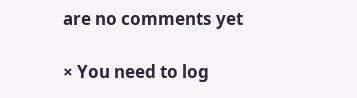are no comments yet

× You need to log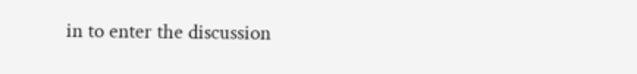in to enter the discussion